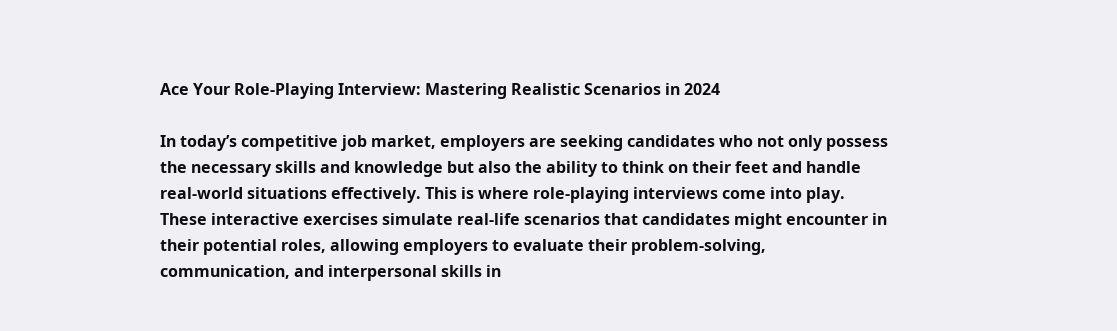Ace Your Role-Playing Interview: Mastering Realistic Scenarios in 2024

In today’s competitive job market, employers are seeking candidates who not only possess the necessary skills and knowledge but also the ability to think on their feet and handle real-world situations effectively. This is where role-playing interviews come into play. These interactive exercises simulate real-life scenarios that candidates might encounter in their potential roles, allowing employers to evaluate their problem-solving, communication, and interpersonal skills in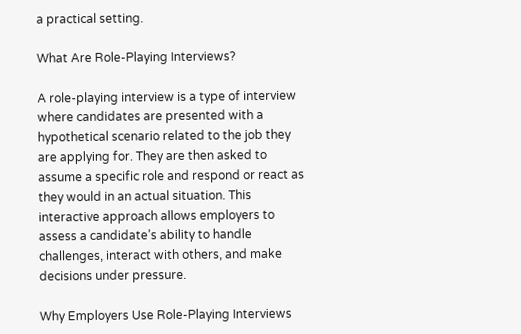a practical setting.

What Are Role-Playing Interviews?

A role-playing interview is a type of interview where candidates are presented with a hypothetical scenario related to the job they are applying for. They are then asked to assume a specific role and respond or react as they would in an actual situation. This interactive approach allows employers to assess a candidate’s ability to handle challenges, interact with others, and make decisions under pressure.

Why Employers Use Role-Playing Interviews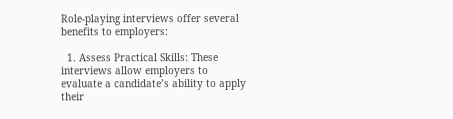Role-playing interviews offer several benefits to employers:

  1. Assess Practical Skills: These interviews allow employers to evaluate a candidate’s ability to apply their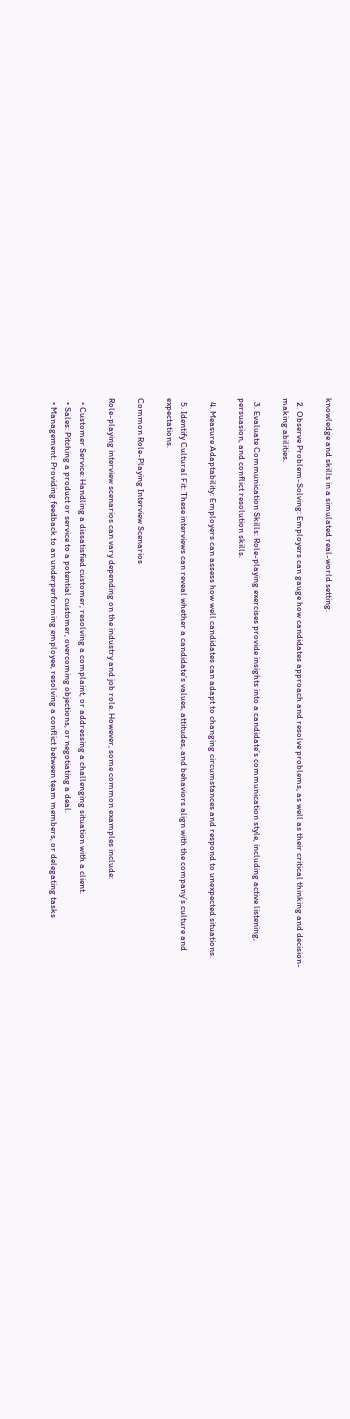knowledge and skills in a simulated real-world setting.

  2. Observe Problem-Solving: Employers can gauge how candidates approach and resolve problems, as well as their critical thinking and decision-making abilities.

  3. Evaluate Communication Skills: Role-playing exercises provide insights into a candidate’s communication style, including active listening, persuasion, and conflict resolution skills.

  4. Measure Adaptability: Employers can assess how well candidates can adapt to changing circumstances and respond to unexpected situations.

  5. Identify Cultural Fit: These interviews can reveal whether a candidate’s values, attitudes, and behaviors align with the company’s culture and expectations.

Common Role-Playing Interview Scenarios

Role-playing interview scenarios can vary depending on the industry and job role. However, some common examples include:

  • Customer Service: Handling a dissatisfied customer, resolving a complaint, or addressing a challenging situation with a client.
  • Sales: Pitching a product or service to a potential customer, overcoming objections, or negotiating a deal.
  • Management: Providing feedback to an underperforming employee, resolving a conflict between team members, or delegating tasks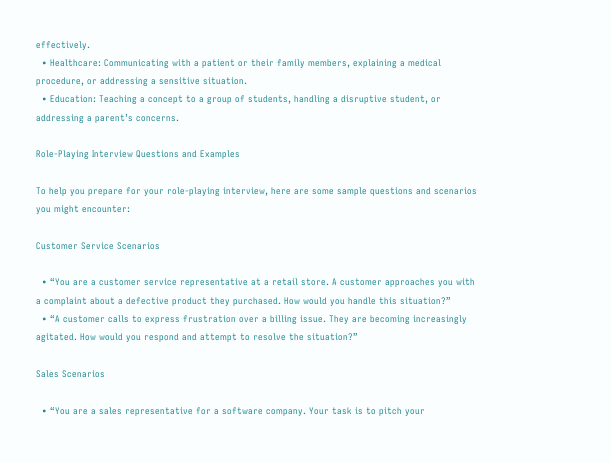effectively.
  • Healthcare: Communicating with a patient or their family members, explaining a medical procedure, or addressing a sensitive situation.
  • Education: Teaching a concept to a group of students, handling a disruptive student, or addressing a parent’s concerns.

Role-Playing Interview Questions and Examples

To help you prepare for your role-playing interview, here are some sample questions and scenarios you might encounter:

Customer Service Scenarios

  • “You are a customer service representative at a retail store. A customer approaches you with a complaint about a defective product they purchased. How would you handle this situation?”
  • “A customer calls to express frustration over a billing issue. They are becoming increasingly agitated. How would you respond and attempt to resolve the situation?”

Sales Scenarios

  • “You are a sales representative for a software company. Your task is to pitch your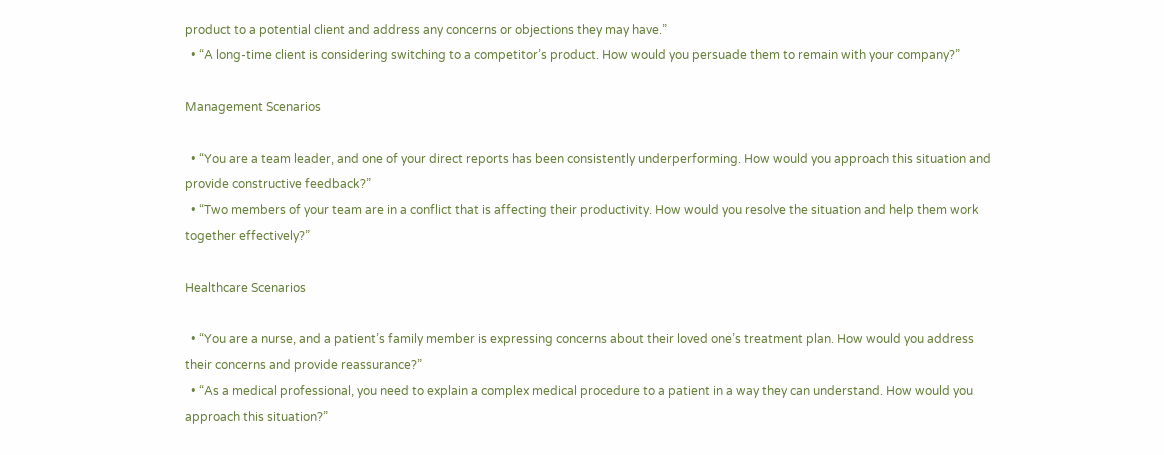product to a potential client and address any concerns or objections they may have.”
  • “A long-time client is considering switching to a competitor’s product. How would you persuade them to remain with your company?”

Management Scenarios

  • “You are a team leader, and one of your direct reports has been consistently underperforming. How would you approach this situation and provide constructive feedback?”
  • “Two members of your team are in a conflict that is affecting their productivity. How would you resolve the situation and help them work together effectively?”

Healthcare Scenarios

  • “You are a nurse, and a patient’s family member is expressing concerns about their loved one’s treatment plan. How would you address their concerns and provide reassurance?”
  • “As a medical professional, you need to explain a complex medical procedure to a patient in a way they can understand. How would you approach this situation?”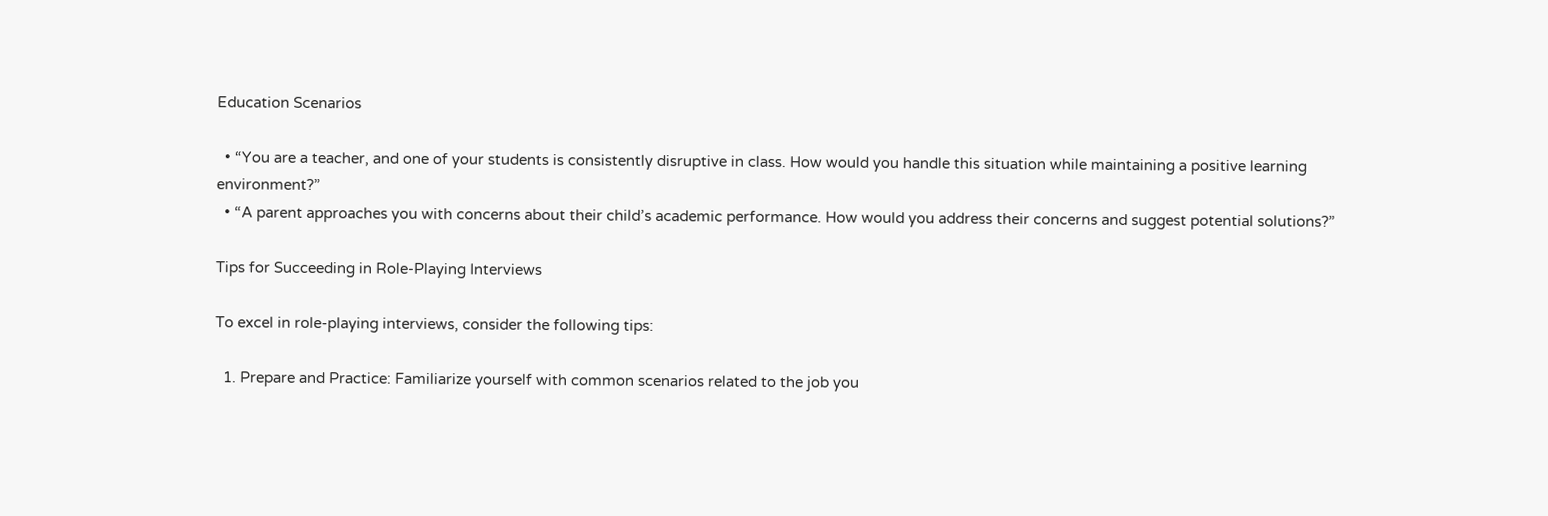Education Scenarios

  • “You are a teacher, and one of your students is consistently disruptive in class. How would you handle this situation while maintaining a positive learning environment?”
  • “A parent approaches you with concerns about their child’s academic performance. How would you address their concerns and suggest potential solutions?”

Tips for Succeeding in Role-Playing Interviews

To excel in role-playing interviews, consider the following tips:

  1. Prepare and Practice: Familiarize yourself with common scenarios related to the job you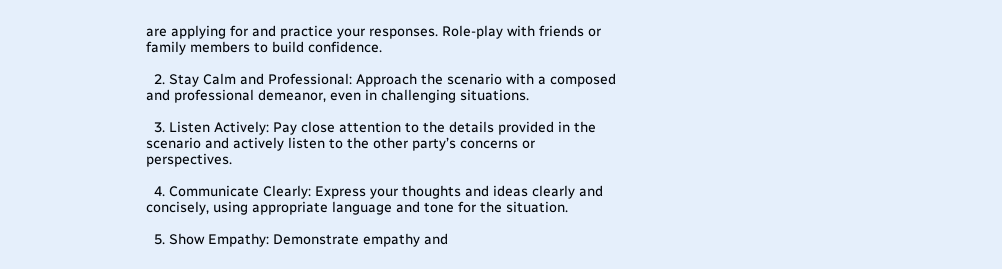are applying for and practice your responses. Role-play with friends or family members to build confidence.

  2. Stay Calm and Professional: Approach the scenario with a composed and professional demeanor, even in challenging situations.

  3. Listen Actively: Pay close attention to the details provided in the scenario and actively listen to the other party’s concerns or perspectives.

  4. Communicate Clearly: Express your thoughts and ideas clearly and concisely, using appropriate language and tone for the situation.

  5. Show Empathy: Demonstrate empathy and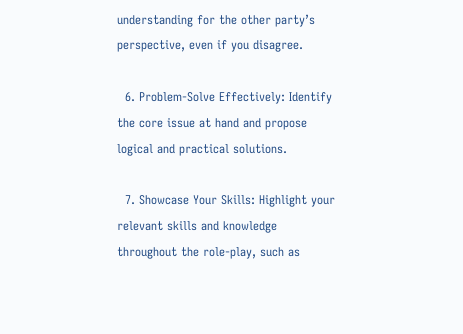understanding for the other party’s perspective, even if you disagree.

  6. Problem-Solve Effectively: Identify the core issue at hand and propose logical and practical solutions.

  7. Showcase Your Skills: Highlight your relevant skills and knowledge throughout the role-play, such as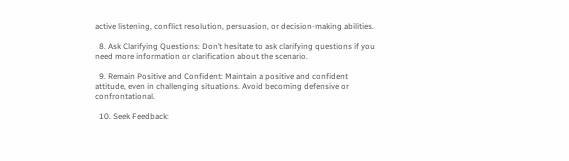active listening, conflict resolution, persuasion, or decision-making abilities.

  8. Ask Clarifying Questions: Don’t hesitate to ask clarifying questions if you need more information or clarification about the scenario.

  9. Remain Positive and Confident: Maintain a positive and confident attitude, even in challenging situations. Avoid becoming defensive or confrontational.

  10. Seek Feedback: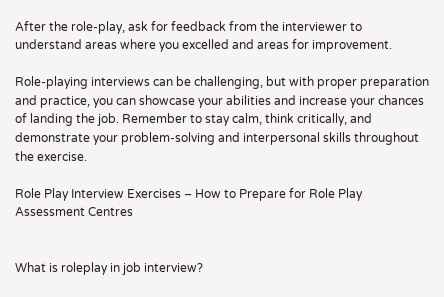After the role-play, ask for feedback from the interviewer to understand areas where you excelled and areas for improvement.

Role-playing interviews can be challenging, but with proper preparation and practice, you can showcase your abilities and increase your chances of landing the job. Remember to stay calm, think critically, and demonstrate your problem-solving and interpersonal skills throughout the exercise.

Role Play Interview Exercises – How to Prepare for Role Play Assessment Centres


What is roleplay in job interview?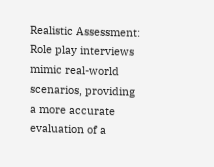Realistic Assessment: Role play interviews mimic real-world scenarios, providing a more accurate evaluation of a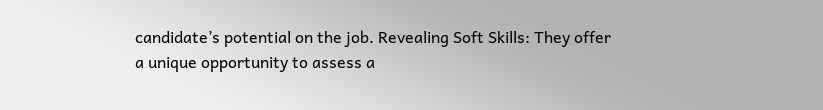candidate’s potential on the job. Revealing Soft Skills: They offer a unique opportunity to assess a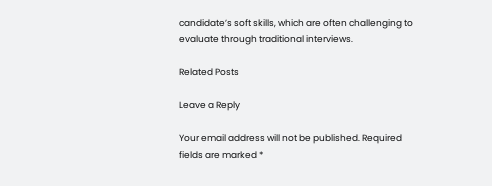candidate’s soft skills, which are often challenging to evaluate through traditional interviews.

Related Posts

Leave a Reply

Your email address will not be published. Required fields are marked *